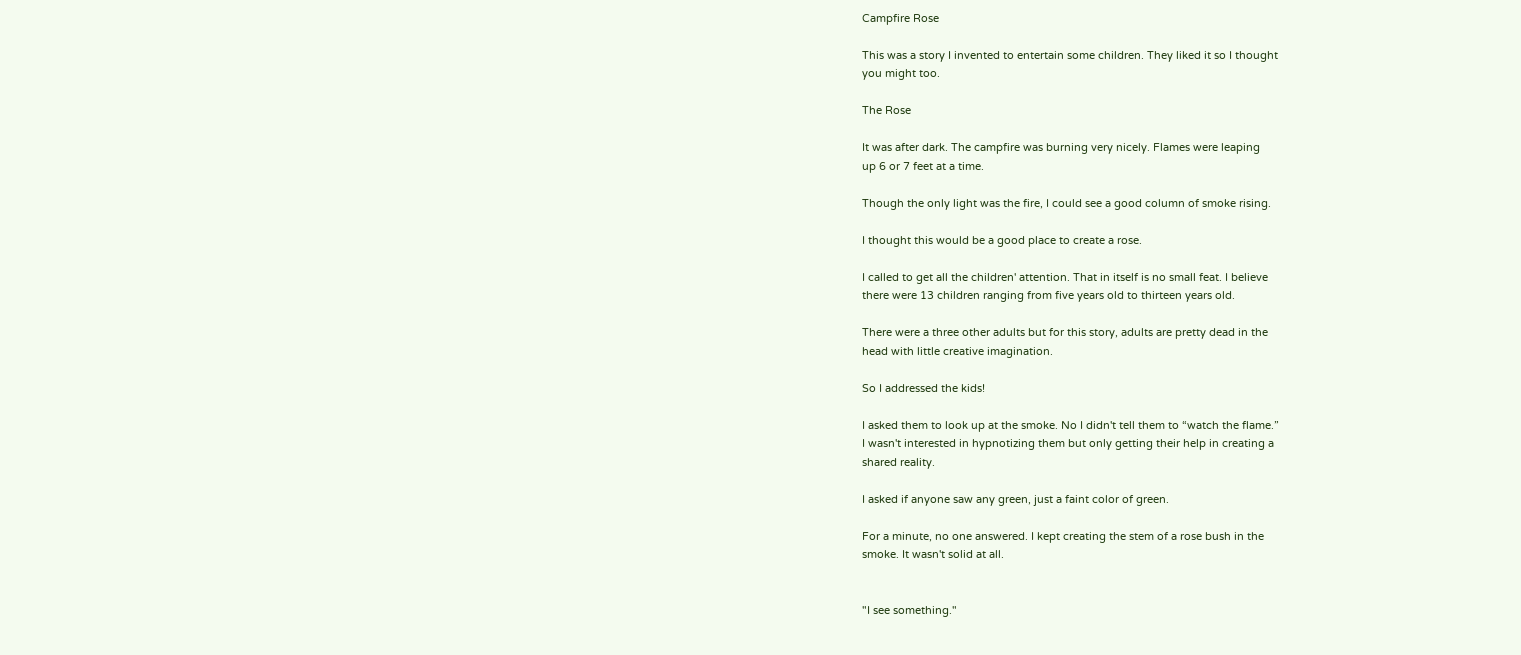Campfire Rose

This was a story I invented to entertain some children. They liked it so I thought
you might too.

The Rose

It was after dark. The campfire was burning very nicely. Flames were leaping
up 6 or 7 feet at a time.

Though the only light was the fire, I could see a good column of smoke rising.

I thought this would be a good place to create a rose.

I called to get all the children' attention. That in itself is no small feat. I believe
there were 13 children ranging from five years old to thirteen years old.

There were a three other adults but for this story, adults are pretty dead in the
head with little creative imagination.

So I addressed the kids!

I asked them to look up at the smoke. No I didn't tell them to “watch the flame.”
I wasn't interested in hypnotizing them but only getting their help in creating a
shared reality.

I asked if anyone saw any green, just a faint color of green.

For a minute, no one answered. I kept creating the stem of a rose bush in the
smoke. It wasn't solid at all.


"I see something."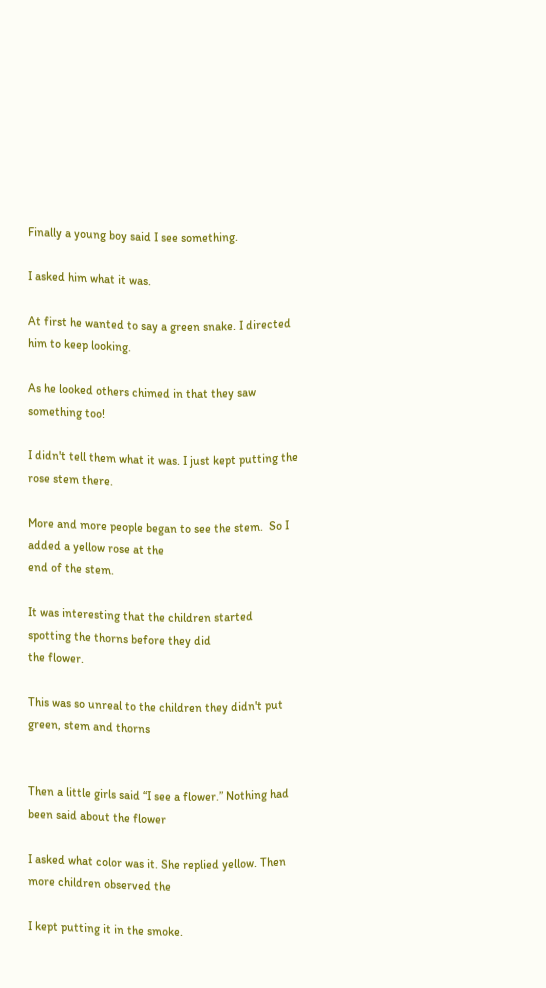Finally a young boy said I see something.

I asked him what it was.

At first he wanted to say a green snake. I directed him to keep looking.

As he looked others chimed in that they saw something too!

I didn't tell them what it was. I just kept putting the rose stem there.

More and more people began to see the stem.  So I added a yellow rose at the
end of the stem.

It was interesting that the children started spotting the thorns before they did
the flower.

This was so unreal to the children they didn't put green, stem and thorns


Then a little girls said “I see a flower.” Nothing had been said about the flower

I asked what color was it. She replied yellow. Then more children observed the

I kept putting it in the smoke.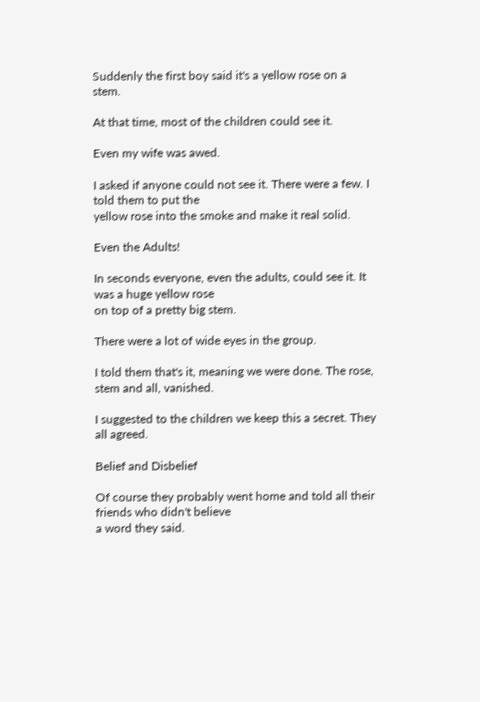Suddenly the first boy said it's a yellow rose on a stem.

At that time, most of the children could see it.

Even my wife was awed.

I asked if anyone could not see it. There were a few. I told them to put the
yellow rose into the smoke and make it real solid.

Even the Adults!

In seconds everyone, even the adults, could see it. It was a huge yellow rose
on top of a pretty big stem.

There were a lot of wide eyes in the group.

I told them that's it, meaning we were done. The rose, stem and all, vanished.

I suggested to the children we keep this a secret. They all agreed.

Belief and Disbelief

Of course they probably went home and told all their friends who didn't believe
a word they said.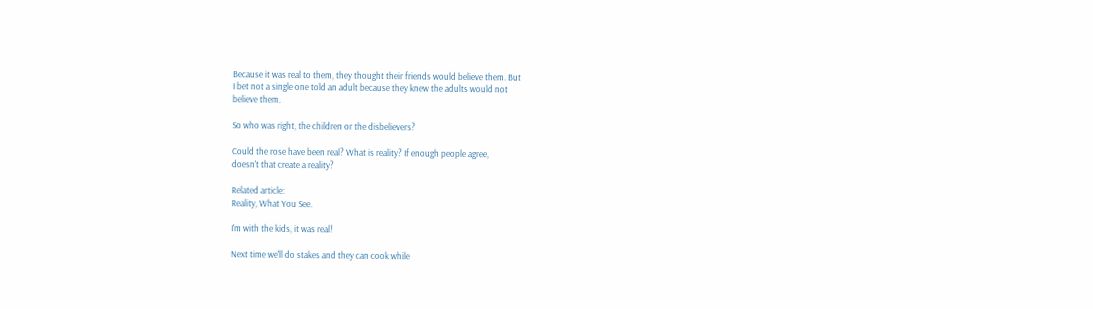Because it was real to them, they thought their friends would believe them. But
I bet not a single one told an adult because they knew the adults would not
believe them.

So who was right, the children or the disbelievers?

Could the rose have been real? What is reality? If enough people agree,
doesn't that create a reality?

Related article:
Reality, What You See.

I'm with the kids, it was real!

Next time we'll do stakes and they can cook while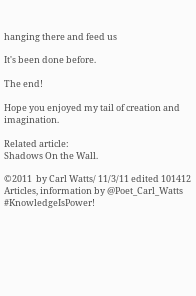hanging there and feed us

It's been done before.

The end!

Hope you enjoyed my tail of creation and imagination.

Related article:
Shadows On the Wall.

©2011  by Carl Watts/ 11/3/11 edited 101412
Articles, information by @Poet_Carl_Watts  #KnowledgeIsPower!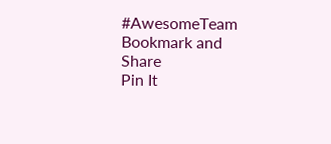#AwesomeTeam
Bookmark and Share
Pin It